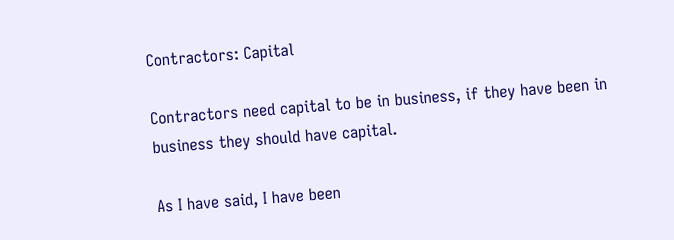Contractors: Capital

Contractors need capital to be in business, if they have been in business they should have capital.

As I have said, I have been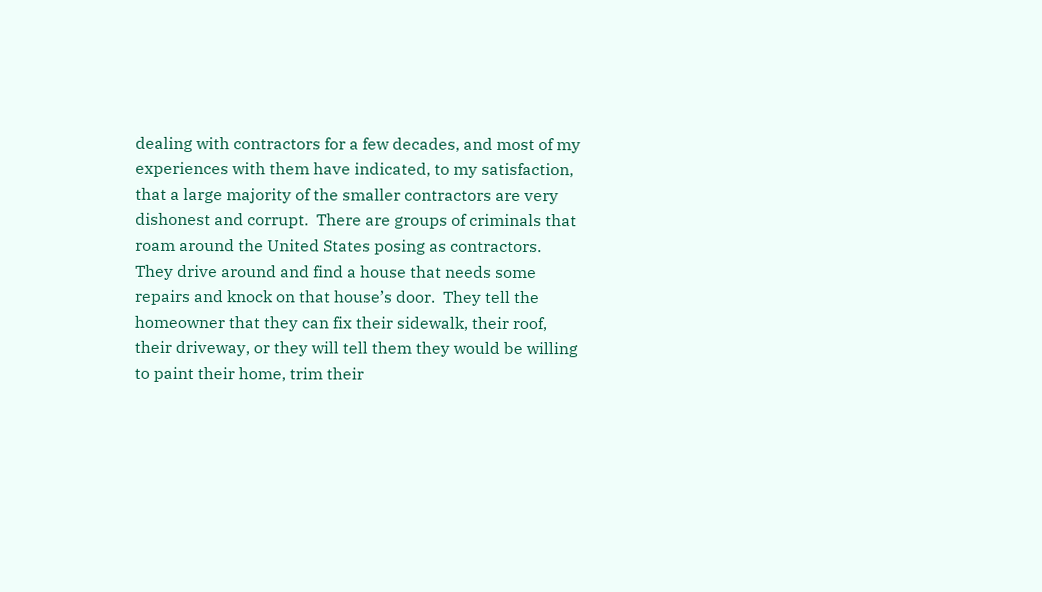dealing with contractors for a few decades, and most of my experiences with them have indicated, to my satisfaction, that a large majority of the smaller contractors are very dishonest and corrupt.  There are groups of criminals that roam around the United States posing as contractors.  They drive around and find a house that needs some repairs and knock on that house’s door.  They tell the homeowner that they can fix their sidewalk, their roof, their driveway, or they will tell them they would be willing to paint their home, trim their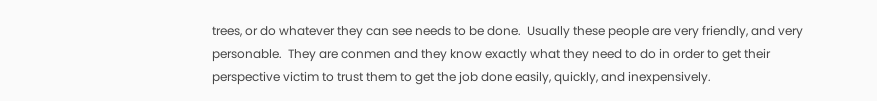trees, or do whatever they can see needs to be done.  Usually these people are very friendly, and very personable.  They are conmen and they know exactly what they need to do in order to get their perspective victim to trust them to get the job done easily, quickly, and inexpensively.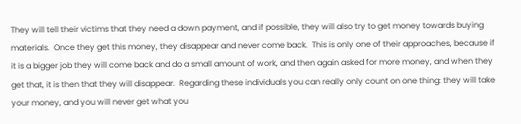They will tell their victims that they need a down payment, and if possible, they will also try to get money towards buying materials.  Once they get this money, they disappear and never come back.  This is only one of their approaches, because if it is a bigger job they will come back and do a small amount of work, and then again asked for more money, and when they get that, it is then that they will disappear.  Regarding these individuals you can really only count on one thing: they will take your money, and you will never get what you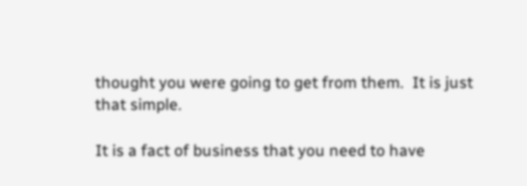thought you were going to get from them.  It is just that simple.

It is a fact of business that you need to have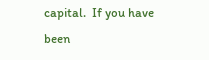capital.  If you have been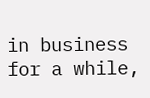in business for a while,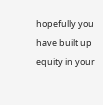hopefully you have built up equity in your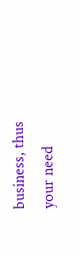business, thus your need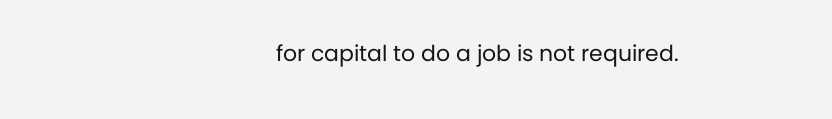for capital to do a job is not required.